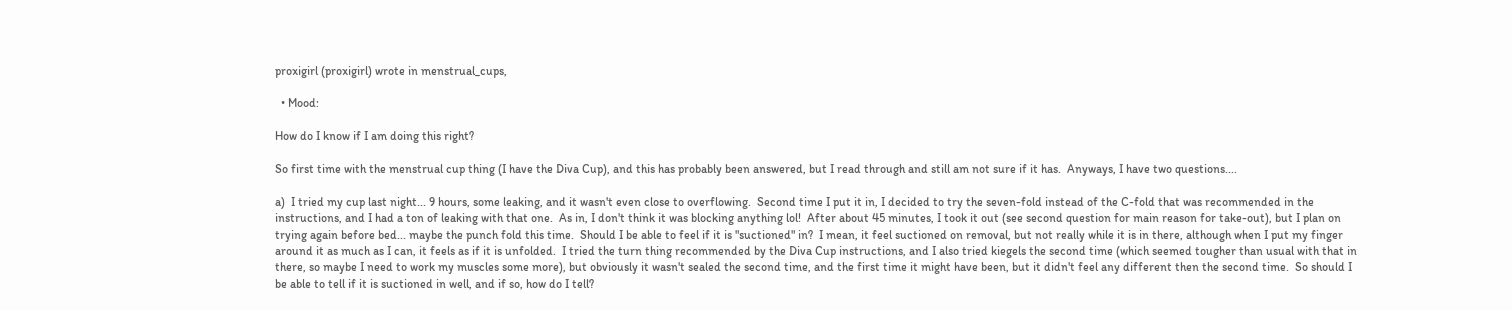proxigirl (proxigirl) wrote in menstrual_cups,

  • Mood:

How do I know if I am doing this right?

So first time with the menstrual cup thing (I have the Diva Cup), and this has probably been answered, but I read through and still am not sure if it has.  Anyways, I have two questions....

a)  I tried my cup last night... 9 hours, some leaking, and it wasn't even close to overflowing.  Second time I put it in, I decided to try the seven-fold instead of the C-fold that was recommended in the instructions, and I had a ton of leaking with that one.  As in, I don't think it was blocking anything lol!  After about 45 minutes, I took it out (see second question for main reason for take-out), but I plan on trying again before bed... maybe the punch fold this time.  Should I be able to feel if it is "suctioned" in?  I mean, it feel suctioned on removal, but not really while it is in there, although when I put my finger around it as much as I can, it feels as if it is unfolded.  I tried the turn thing recommended by the Diva Cup instructions, and I also tried kiegels the second time (which seemed tougher than usual with that in there, so maybe I need to work my muscles some more), but obviously it wasn't sealed the second time, and the first time it might have been, but it didn't feel any different then the second time.  So should I be able to tell if it is suctioned in well, and if so, how do I tell?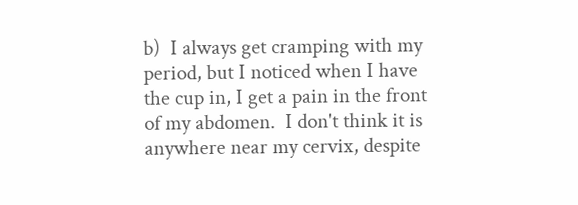b)  I always get cramping with my period, but I noticed when I have the cup in, I get a pain in the front of my abdomen.  I don't think it is anywhere near my cervix, despite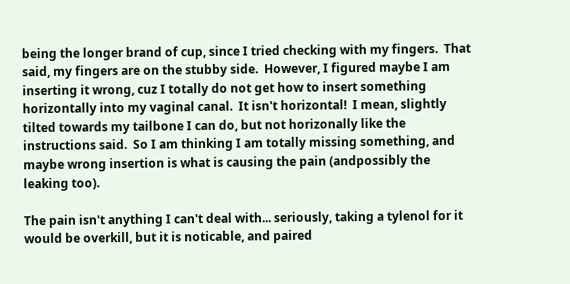being the longer brand of cup, since I tried checking with my fingers.  That said, my fingers are on the stubby side.  However, I figured maybe I am inserting it wrong, cuz I totally do not get how to insert something horizontally into my vaginal canal.  It isn't horizontal!  I mean, slightly tilted towards my tailbone I can do, but not horizonally like the instructions said.  So I am thinking I am totally missing something, and maybe wrong insertion is what is causing the pain (andpossibly the leaking too).

The pain isn't anything I can't deal with... seriously, taking a tylenol for it would be overkill, but it is noticable, and paired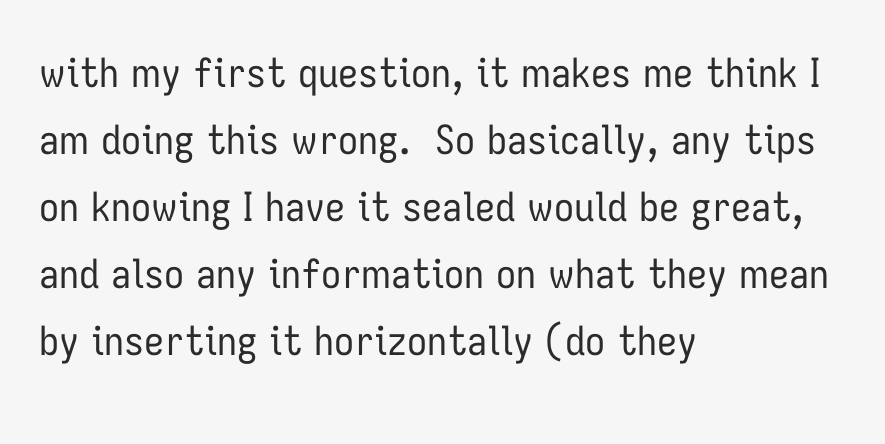with my first question, it makes me think I am doing this wrong.  So basically, any tips on knowing I have it sealed would be great, and also any information on what they mean by inserting it horizontally (do they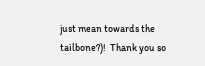just mean towards the tailbone?)!  Thank you so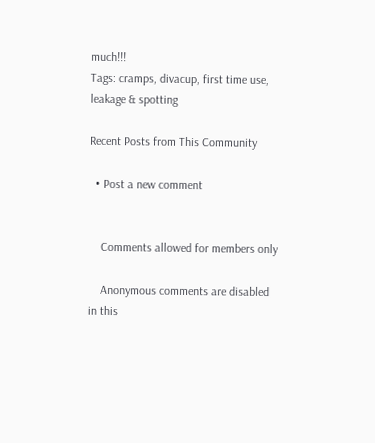much!!!
Tags: cramps, divacup, first time use, leakage & spotting

Recent Posts from This Community

  • Post a new comment


    Comments allowed for members only

    Anonymous comments are disabled in this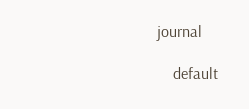journal

    default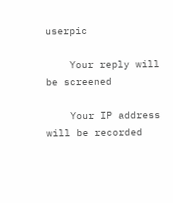userpic

    Your reply will be screened

    Your IP address will be recorded